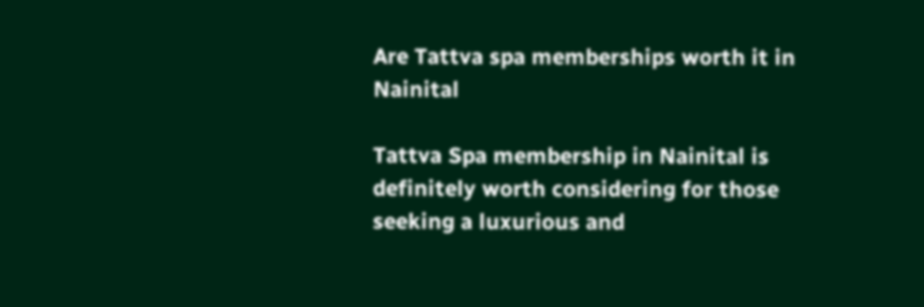Are Tattva spa memberships worth it in Nainital

Tattva Spa membership in Nainital is definitely worth considering for those seeking a luxurious and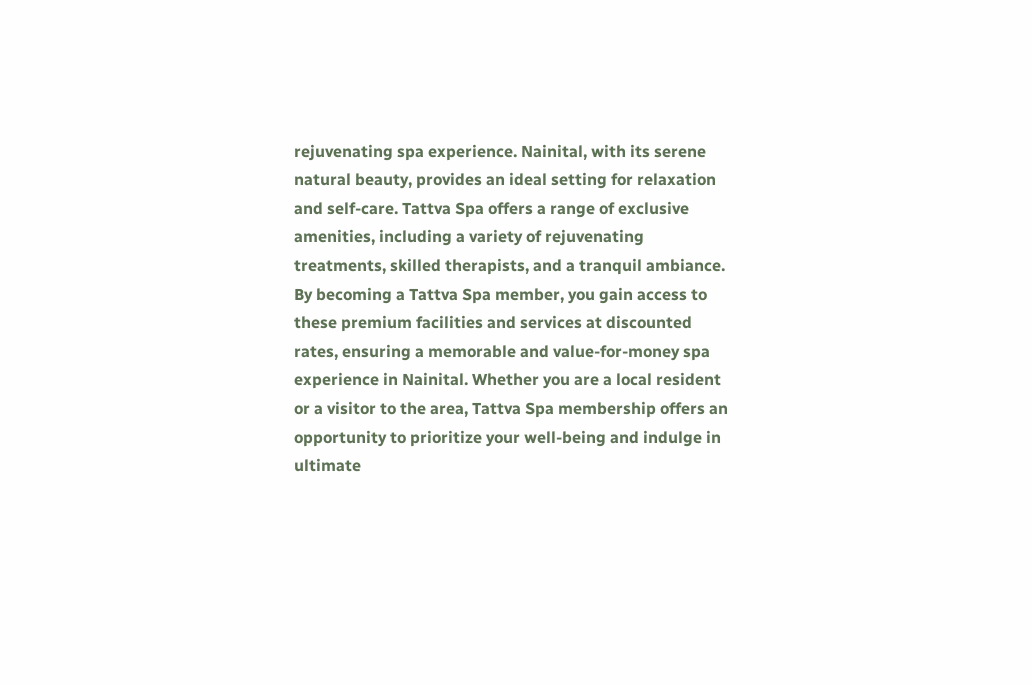rejuvenating spa experience. Nainital, with its serene natural beauty, provides an ideal setting for relaxation and self-care. Tattva Spa offers a range of exclusive amenities, including a variety of rejuvenating treatments, skilled therapists, and a tranquil ambiance. By becoming a Tattva Spa member, you gain access to these premium facilities and services at discounted rates, ensuring a memorable and value-for-money spa experience in Nainital. Whether you are a local resident or a visitor to the area, Tattva Spa membership offers an opportunity to prioritize your well-being and indulge in ultimate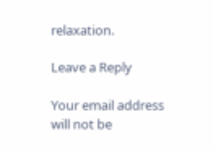relaxation.

Leave a Reply

Your email address will not be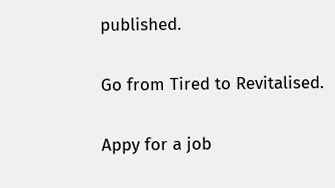published.

Go from Tired to Revitalised.

Appy for a job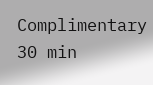Complimentary 30 min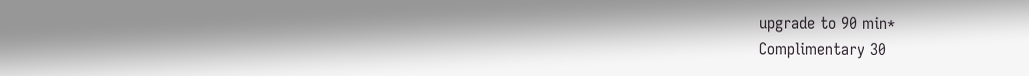upgrade to 90 min*
Complimentary 30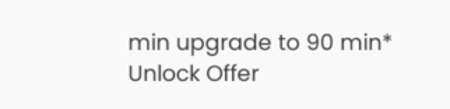min upgrade to 90 min*
Unlock Offer